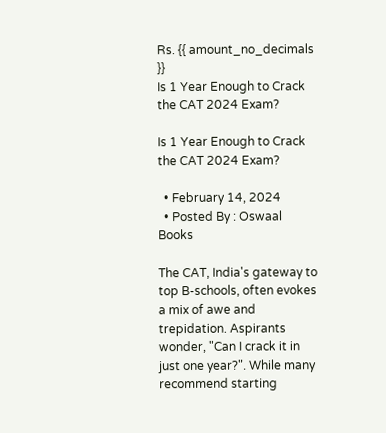Rs. {{ amount_no_decimals }}
Is 1 Year Enough to Crack the CAT 2024 Exam?

Is 1 Year Enough to Crack the CAT 2024 Exam?

  • February 14, 2024
  • Posted By : Oswaal Books

The CAT, India's gateway to top B-schools, often evokes a mix of awe and trepidation. Aspirants wonder, "Can I crack it in just one year?". While many recommend starting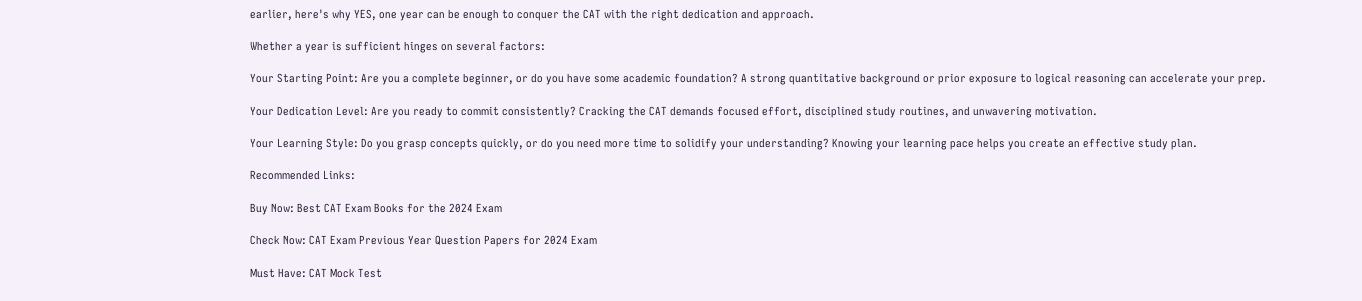earlier, here's why YES, one year can be enough to conquer the CAT with the right dedication and approach.

Whether a year is sufficient hinges on several factors:

Your Starting Point: Are you a complete beginner, or do you have some academic foundation? A strong quantitative background or prior exposure to logical reasoning can accelerate your prep.

Your Dedication Level: Are you ready to commit consistently? Cracking the CAT demands focused effort, disciplined study routines, and unwavering motivation.

Your Learning Style: Do you grasp concepts quickly, or do you need more time to solidify your understanding? Knowing your learning pace helps you create an effective study plan.

Recommended Links:

Buy Now: Best CAT Exam Books for the 2024 Exam

Check Now: CAT Exam Previous Year Question Papers for 2024 Exam

Must Have: CAT Mock Test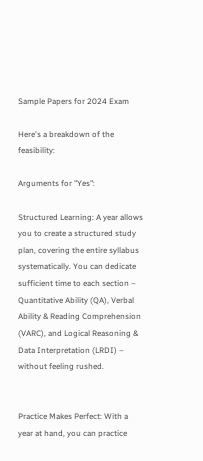Sample Papers for 2024 Exam

Here's a breakdown of the feasibility:

Arguments for "Yes":

Structured Learning: A year allows you to create a structured study plan, covering the entire syllabus systematically. You can dedicate sufficient time to each section – Quantitative Ability (QA), Verbal Ability & Reading Comprehension (VARC), and Logical Reasoning & Data Interpretation (LRDI) – without feeling rushed.


Practice Makes Perfect: With a year at hand, you can practice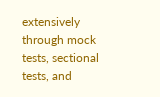extensively through mock tests, sectional tests, and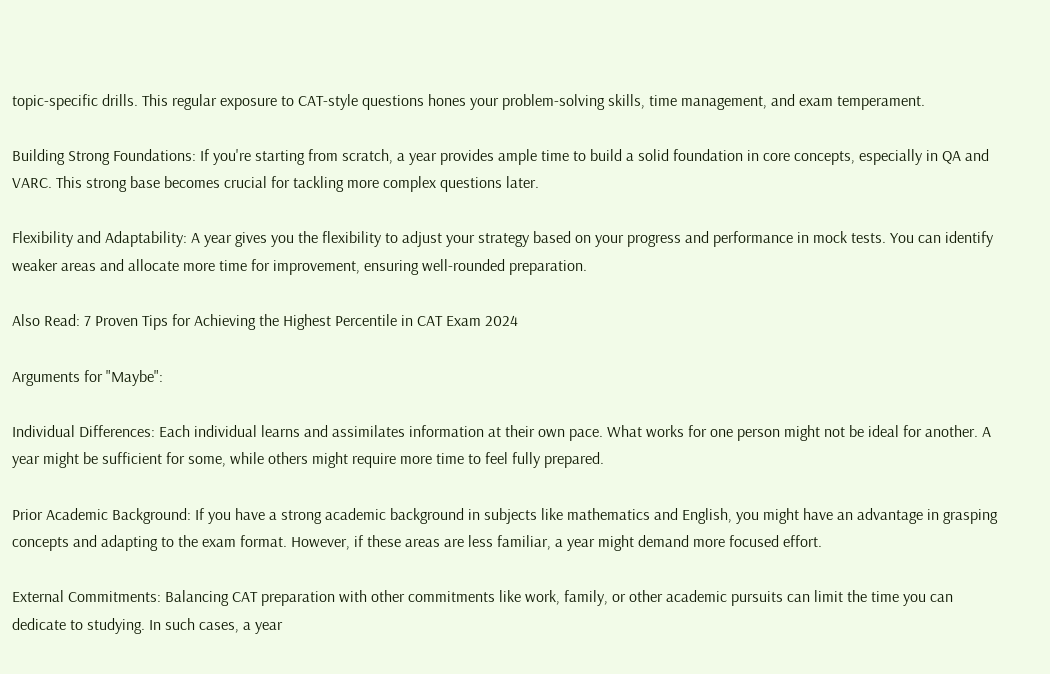topic-specific drills. This regular exposure to CAT-style questions hones your problem-solving skills, time management, and exam temperament.

Building Strong Foundations: If you're starting from scratch, a year provides ample time to build a solid foundation in core concepts, especially in QA and VARC. This strong base becomes crucial for tackling more complex questions later.

Flexibility and Adaptability: A year gives you the flexibility to adjust your strategy based on your progress and performance in mock tests. You can identify weaker areas and allocate more time for improvement, ensuring well-rounded preparation.

Also Read: 7 Proven Tips for Achieving the Highest Percentile in CAT Exam 2024

Arguments for "Maybe":

Individual Differences: Each individual learns and assimilates information at their own pace. What works for one person might not be ideal for another. A year might be sufficient for some, while others might require more time to feel fully prepared.

Prior Academic Background: If you have a strong academic background in subjects like mathematics and English, you might have an advantage in grasping concepts and adapting to the exam format. However, if these areas are less familiar, a year might demand more focused effort.

External Commitments: Balancing CAT preparation with other commitments like work, family, or other academic pursuits can limit the time you can dedicate to studying. In such cases, a year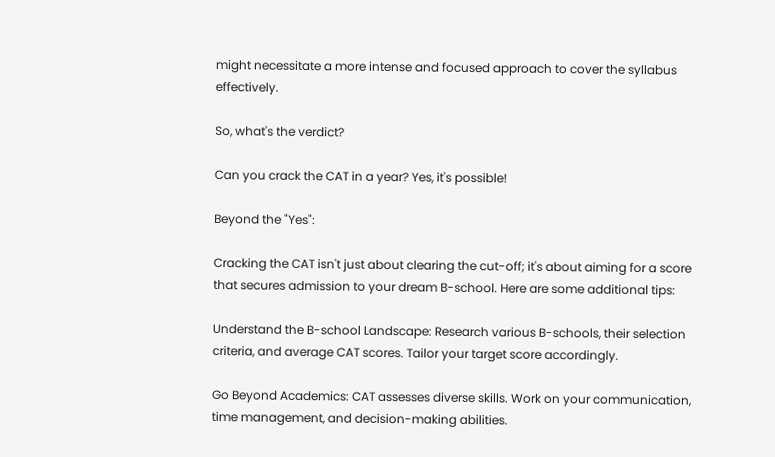might necessitate a more intense and focused approach to cover the syllabus effectively.

So, what's the verdict?

Can you crack the CAT in a year? Yes, it's possible!

Beyond the "Yes":

Cracking the CAT isn't just about clearing the cut-off; it's about aiming for a score that secures admission to your dream B-school. Here are some additional tips:

Understand the B-school Landscape: Research various B-schools, their selection criteria, and average CAT scores. Tailor your target score accordingly.

Go Beyond Academics: CAT assesses diverse skills. Work on your communication, time management, and decision-making abilities.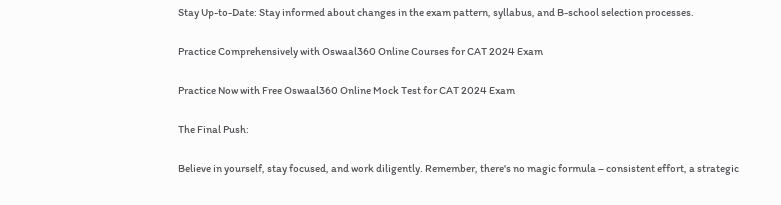Stay Up-to-Date: Stay informed about changes in the exam pattern, syllabus, and B-school selection processes.

Practice Comprehensively with Oswaal360 Online Courses for CAT 2024 Exam

Practice Now with Free Oswaal360 Online Mock Test for CAT 2024 Exam

The Final Push:

Believe in yourself, stay focused, and work diligently. Remember, there's no magic formula – consistent effort, a strategic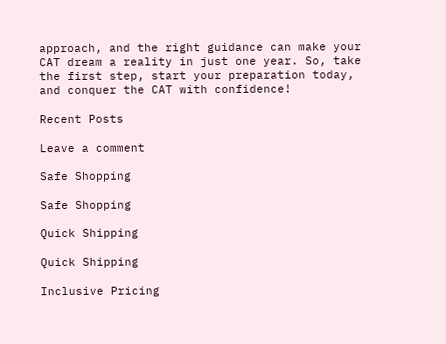approach, and the right guidance can make your CAT dream a reality in just one year. So, take the first step, start your preparation today, and conquer the CAT with confidence!

Recent Posts

Leave a comment

Safe Shopping

Safe Shopping

Quick Shipping

Quick Shipping

Inclusive Pricing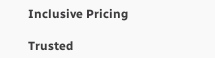Inclusive Pricing

Trusted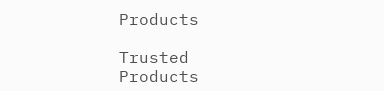Products

Trusted Products